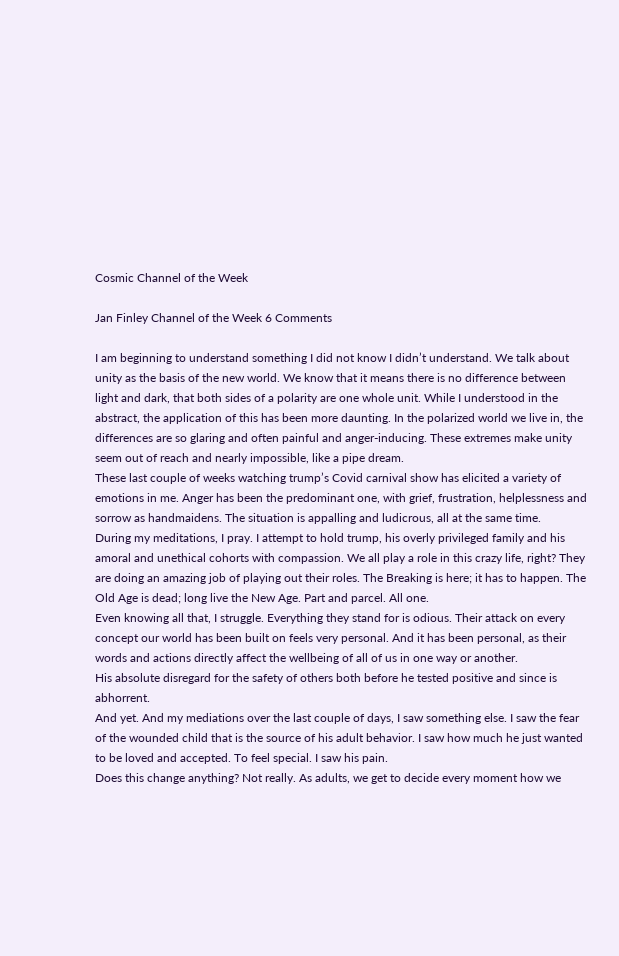Cosmic Channel of the Week

Jan Finley Channel of the Week 6 Comments

I am beginning to understand something I did not know I didn’t understand. We talk about unity as the basis of the new world. We know that it means there is no difference between light and dark, that both sides of a polarity are one whole unit. While I understood in the abstract, the application of this has been more daunting. In the polarized world we live in, the differences are so glaring and often painful and anger-inducing. These extremes make unity seem out of reach and nearly impossible, like a pipe dream.
These last couple of weeks watching trump’s Covid carnival show has elicited a variety of emotions in me. Anger has been the predominant one, with grief, frustration, helplessness and sorrow as handmaidens. The situation is appalling and ludicrous, all at the same time.
During my meditations, I pray. I attempt to hold trump, his overly privileged family and his amoral and unethical cohorts with compassion. We all play a role in this crazy life, right? They are doing an amazing job of playing out their roles. The Breaking is here; it has to happen. The Old Age is dead; long live the New Age. Part and parcel. All one.
Even knowing all that, I struggle. Everything they stand for is odious. Their attack on every concept our world has been built on feels very personal. And it has been personal, as their words and actions directly affect the wellbeing of all of us in one way or another.
His absolute disregard for the safety of others both before he tested positive and since is abhorrent.
And yet. And my mediations over the last couple of days, I saw something else. I saw the fear of the wounded child that is the source of his adult behavior. I saw how much he just wanted to be loved and accepted. To feel special. I saw his pain.
Does this change anything? Not really. As adults, we get to decide every moment how we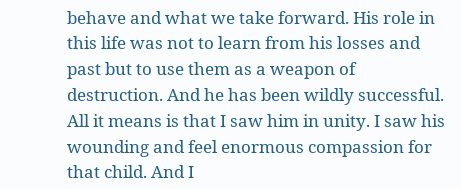behave and what we take forward. His role in this life was not to learn from his losses and past but to use them as a weapon of destruction. And he has been wildly successful.
All it means is that I saw him in unity. I saw his wounding and feel enormous compassion for that child. And I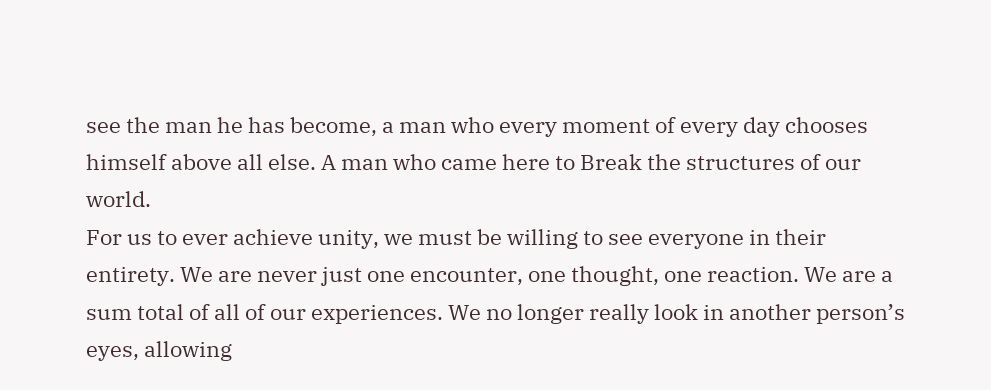see the man he has become, a man who every moment of every day chooses himself above all else. A man who came here to Break the structures of our world.
For us to ever achieve unity, we must be willing to see everyone in their entirety. We are never just one encounter, one thought, one reaction. We are a sum total of all of our experiences. We no longer really look in another person’s eyes, allowing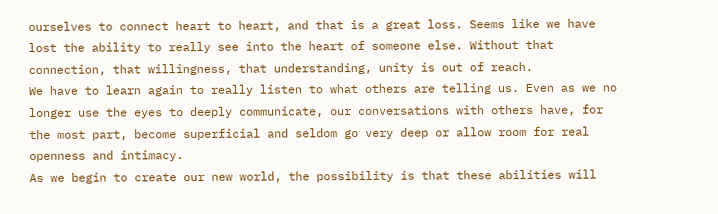ourselves to connect heart to heart, and that is a great loss. Seems like we have lost the ability to really see into the heart of someone else. Without that connection, that willingness, that understanding, unity is out of reach.
We have to learn again to really listen to what others are telling us. Even as we no longer use the eyes to deeply communicate, our conversations with others have, for the most part, become superficial and seldom go very deep or allow room for real openness and intimacy.
As we begin to create our new world, the possibility is that these abilities will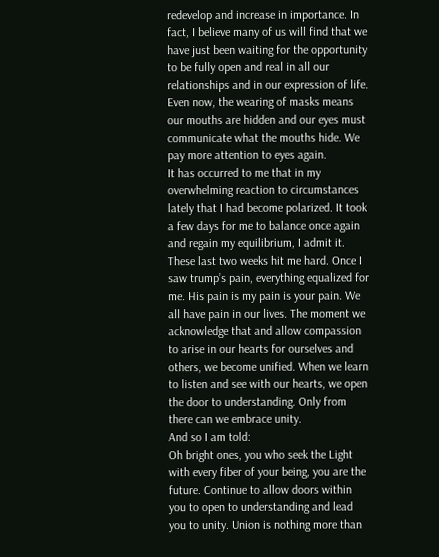redevelop and increase in importance. In fact, I believe many of us will find that we have just been waiting for the opportunity to be fully open and real in all our relationships and in our expression of life. Even now, the wearing of masks means our mouths are hidden and our eyes must communicate what the mouths hide. We pay more attention to eyes again.
It has occurred to me that in my overwhelming reaction to circumstances lately that I had become polarized. It took a few days for me to balance once again and regain my equilibrium, I admit it. These last two weeks hit me hard. Once I saw trump’s pain, everything equalized for me. His pain is my pain is your pain. We all have pain in our lives. The moment we acknowledge that and allow compassion to arise in our hearts for ourselves and others, we become unified. When we learn to listen and see with our hearts, we open the door to understanding. Only from there can we embrace unity.
And so I am told:
Oh bright ones, you who seek the Light with every fiber of your being, you are the future. Continue to allow doors within you to open to understanding and lead you to unity. Union is nothing more than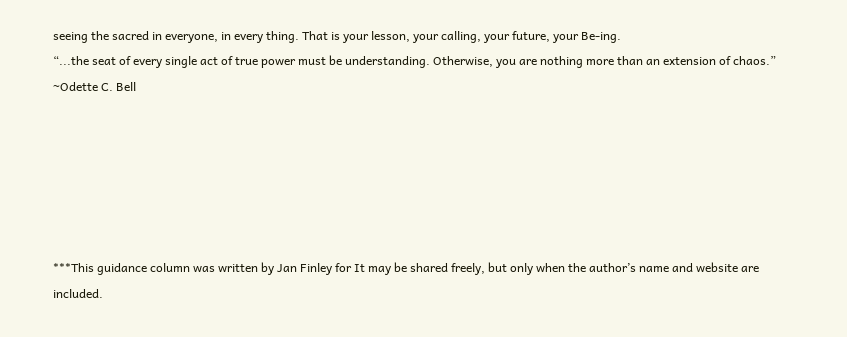seeing the sacred in everyone, in every thing. That is your lesson, your calling, your future, your Be-ing.
“...the seat of every single act of true power must be understanding. Otherwise, you are nothing more than an extension of chaos.”
~Odette C. Bell






***This guidance column was written by Jan Finley for It may be shared freely, but only when the author’s name and website are included.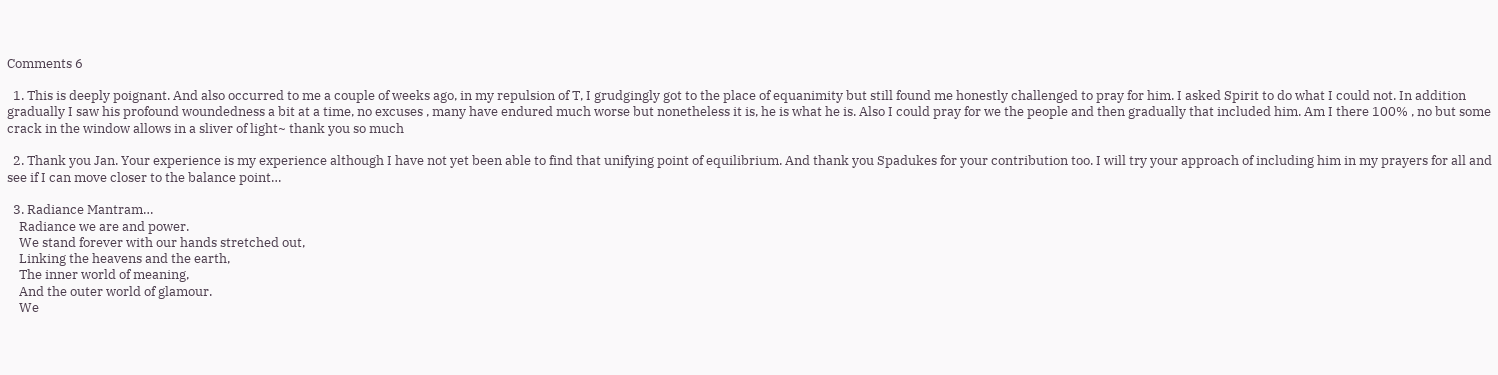Comments 6

  1. This is deeply poignant. And also occurred to me a couple of weeks ago, in my repulsion of T, I grudgingly got to the place of equanimity but still found me honestly challenged to pray for him. I asked Spirit to do what I could not. In addition gradually I saw his profound woundedness a bit at a time, no excuses , many have endured much worse but nonetheless it is, he is what he is. Also I could pray for we the people and then gradually that included him. Am I there 100% , no but some crack in the window allows in a sliver of light~ thank you so much

  2. Thank you Jan. Your experience is my experience although I have not yet been able to find that unifying point of equilibrium. And thank you Spadukes for your contribution too. I will try your approach of including him in my prayers for all and see if I can move closer to the balance point…

  3. Radiance Mantram…
    Radiance we are and power.
    We stand forever with our hands stretched out,
    Linking the heavens and the earth,
    The inner world of meaning,
    And the outer world of glamour.
    We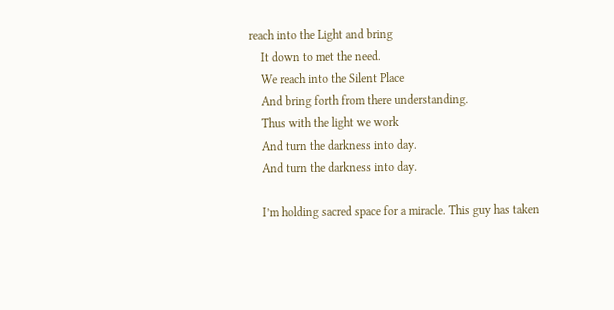reach into the Light and bring
    It down to met the need.
    We reach into the Silent Place
    And bring forth from there understanding.
    Thus with the light we work
    And turn the darkness into day.
    And turn the darkness into day.

    I’m holding sacred space for a miracle. This guy has taken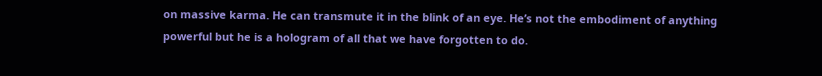on massive karma. He can transmute it in the blink of an eye. He’s not the embodiment of anything powerful but he is a hologram of all that we have forgotten to do.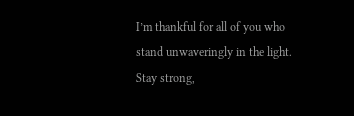I’m thankful for all of you who stand unwaveringly in the light. Stay strong,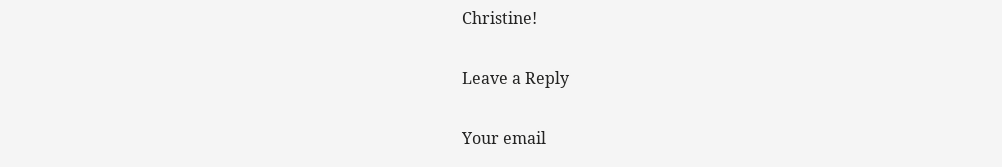Christine!

Leave a Reply

Your email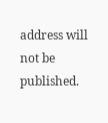address will not be published.